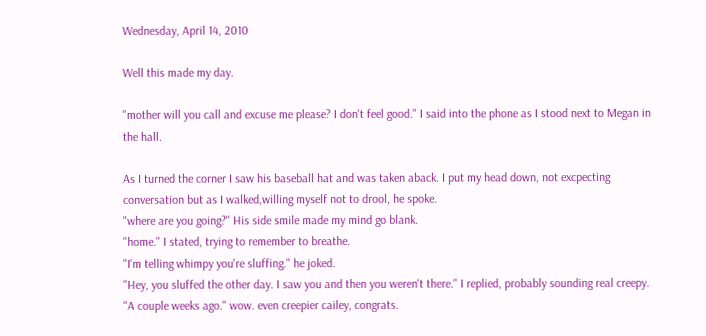Wednesday, April 14, 2010

Well this made my day.

"mother will you call and excuse me please? I don't feel good." I said into the phone as I stood next to Megan in the hall.

As I turned the corner I saw his baseball hat and was taken aback. I put my head down, not excpecting conversation but as I walked,willing myself not to drool, he spoke.
"where are you going?" His side smile made my mind go blank.
"home." I stated, trying to remember to breathe.
"I'm telling whimpy you're sluffing." he joked.
"Hey, you sluffed the other day. I saw you and then you weren't there." I replied, probably sounding real creepy.
"A couple weeks ago." wow. even creepier cailey, congrats.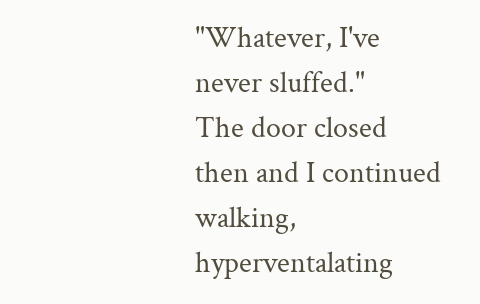"Whatever, I've never sluffed."
The door closed then and I continued walking, hyperventalating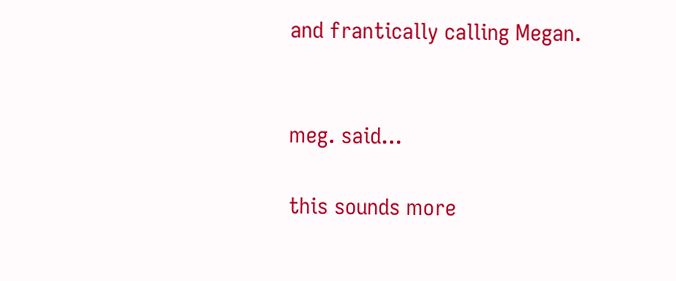and frantically calling Megan.


meg. said...

this sounds more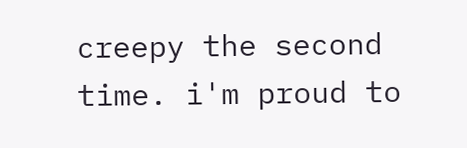creepy the second time. i'm proud to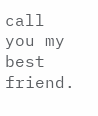call you my best friend.